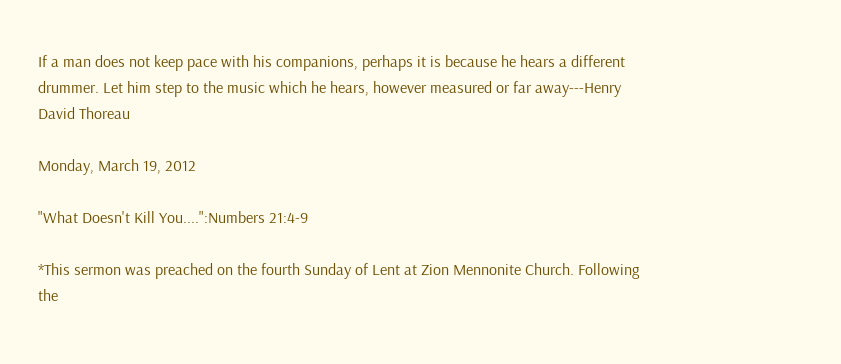If a man does not keep pace with his companions, perhaps it is because he hears a different drummer. Let him step to the music which he hears, however measured or far away---Henry David Thoreau

Monday, March 19, 2012

"What Doesn't Kill You....":Numbers 21:4-9

*This sermon was preached on the fourth Sunday of Lent at Zion Mennonite Church. Following the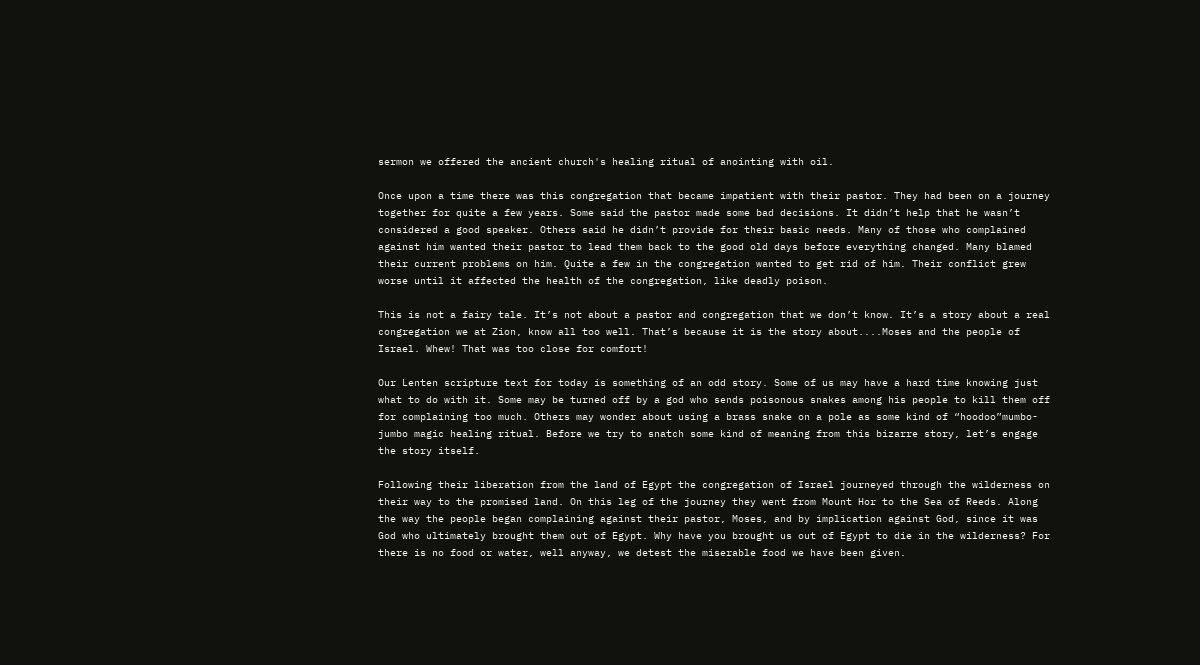sermon we offered the ancient church's healing ritual of anointing with oil.

Once upon a time there was this congregation that became impatient with their pastor. They had been on a journey together for quite a few years. Some said the pastor made some bad decisions. It didn’t help that he wasn’t considered a good speaker. Others said he didn’t provide for their basic needs. Many of those who complained against him wanted their pastor to lead them back to the good old days before everything changed. Many blamed their current problems on him. Quite a few in the congregation wanted to get rid of him. Their conflict grew worse until it affected the health of the congregation, like deadly poison.

This is not a fairy tale. It’s not about a pastor and congregation that we don’t know. It’s a story about a real congregation we at Zion, know all too well. That’s because it is the story about....Moses and the people of Israel. Whew! That was too close for comfort!

Our Lenten scripture text for today is something of an odd story. Some of us may have a hard time knowing just what to do with it. Some may be turned off by a god who sends poisonous snakes among his people to kill them off for complaining too much. Others may wonder about using a brass snake on a pole as some kind of “hoodoo”mumbo-jumbo magic healing ritual. Before we try to snatch some kind of meaning from this bizarre story, let’s engage the story itself.

Following their liberation from the land of Egypt the congregation of Israel journeyed through the wilderness on their way to the promised land. On this leg of the journey they went from Mount Hor to the Sea of Reeds. Along the way the people began complaining against their pastor, Moses, and by implication against God, since it was God who ultimately brought them out of Egypt. Why have you brought us out of Egypt to die in the wilderness? For there is no food or water, well anyway, we detest the miserable food we have been given.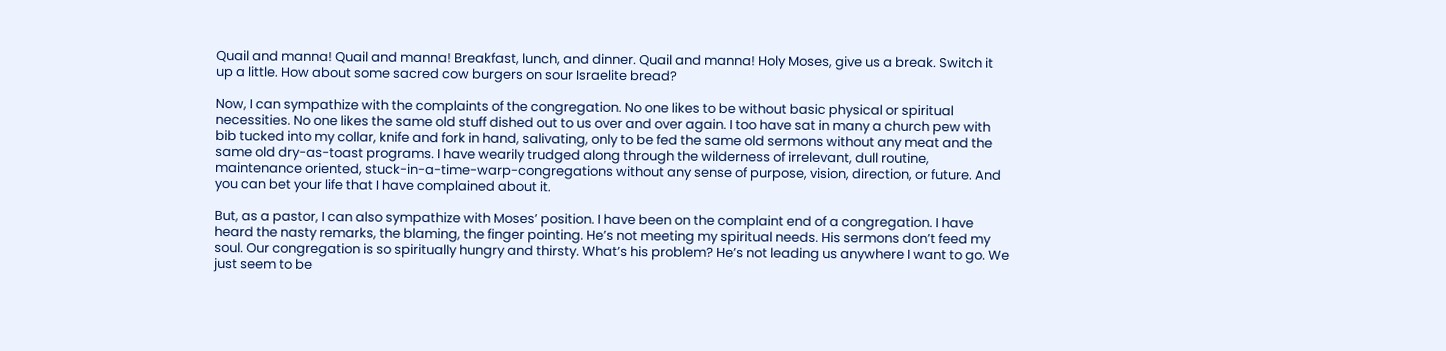Quail and manna! Quail and manna! Breakfast, lunch, and dinner. Quail and manna! Holy Moses, give us a break. Switch it up a little. How about some sacred cow burgers on sour Israelite bread?

Now, I can sympathize with the complaints of the congregation. No one likes to be without basic physical or spiritual necessities. No one likes the same old stuff dished out to us over and over again. I too have sat in many a church pew with bib tucked into my collar, knife and fork in hand, salivating, only to be fed the same old sermons without any meat and the same old dry-as-toast programs. I have wearily trudged along through the wilderness of irrelevant, dull routine, maintenance oriented, stuck-in-a-time-warp-congregations without any sense of purpose, vision, direction, or future. And you can bet your life that I have complained about it.

But, as a pastor, I can also sympathize with Moses’ position. I have been on the complaint end of a congregation. I have heard the nasty remarks, the blaming, the finger pointing. He’s not meeting my spiritual needs. His sermons don’t feed my soul. Our congregation is so spiritually hungry and thirsty. What’s his problem? He’s not leading us anywhere I want to go. We just seem to be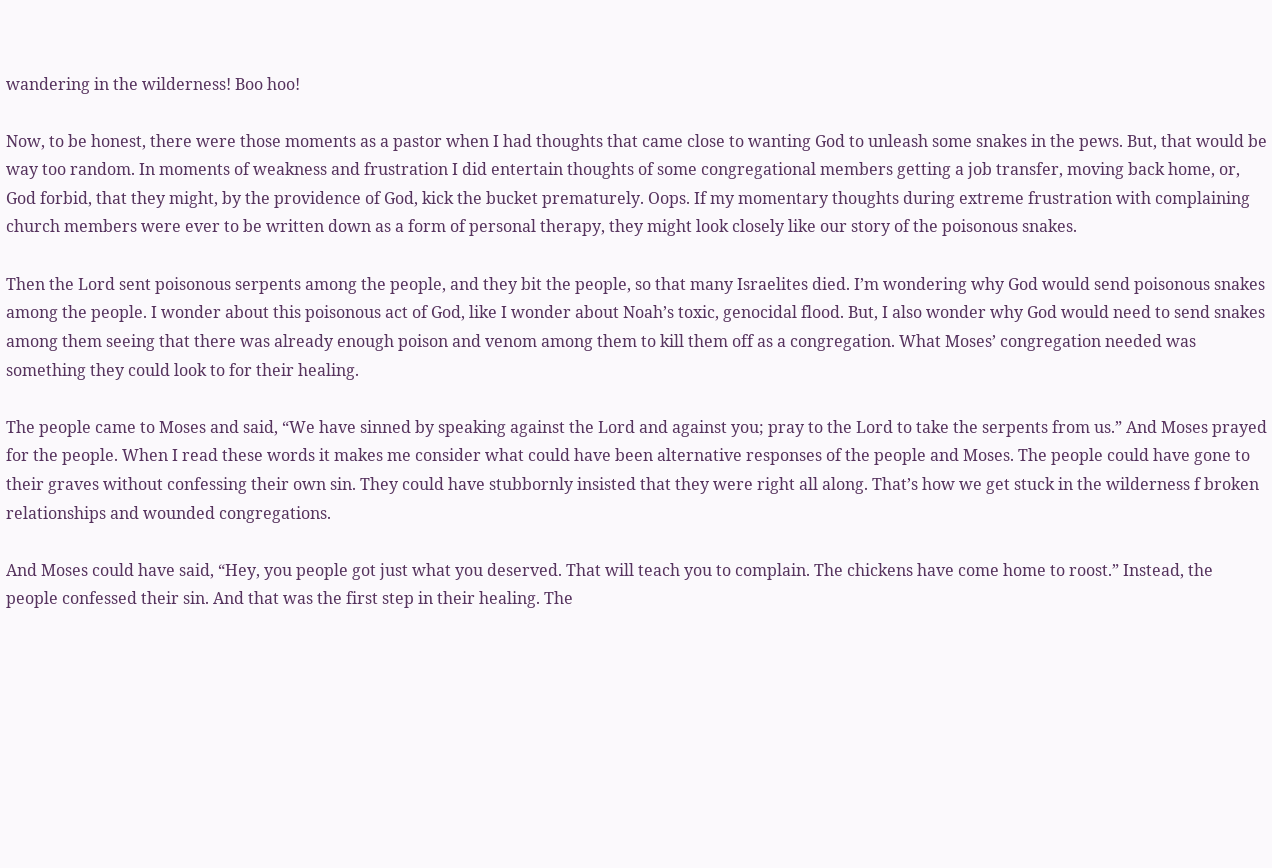wandering in the wilderness! Boo hoo!

Now, to be honest, there were those moments as a pastor when I had thoughts that came close to wanting God to unleash some snakes in the pews. But, that would be way too random. In moments of weakness and frustration I did entertain thoughts of some congregational members getting a job transfer, moving back home, or, God forbid, that they might, by the providence of God, kick the bucket prematurely. Oops. If my momentary thoughts during extreme frustration with complaining church members were ever to be written down as a form of personal therapy, they might look closely like our story of the poisonous snakes.

Then the Lord sent poisonous serpents among the people, and they bit the people, so that many Israelites died. I’m wondering why God would send poisonous snakes among the people. I wonder about this poisonous act of God, like I wonder about Noah’s toxic, genocidal flood. But, I also wonder why God would need to send snakes among them seeing that there was already enough poison and venom among them to kill them off as a congregation. What Moses’ congregation needed was something they could look to for their healing.

The people came to Moses and said, “We have sinned by speaking against the Lord and against you; pray to the Lord to take the serpents from us.” And Moses prayed for the people. When I read these words it makes me consider what could have been alternative responses of the people and Moses. The people could have gone to their graves without confessing their own sin. They could have stubbornly insisted that they were right all along. That’s how we get stuck in the wilderness f broken relationships and wounded congregations.

And Moses could have said, “Hey, you people got just what you deserved. That will teach you to complain. The chickens have come home to roost.” Instead, the people confessed their sin. And that was the first step in their healing. The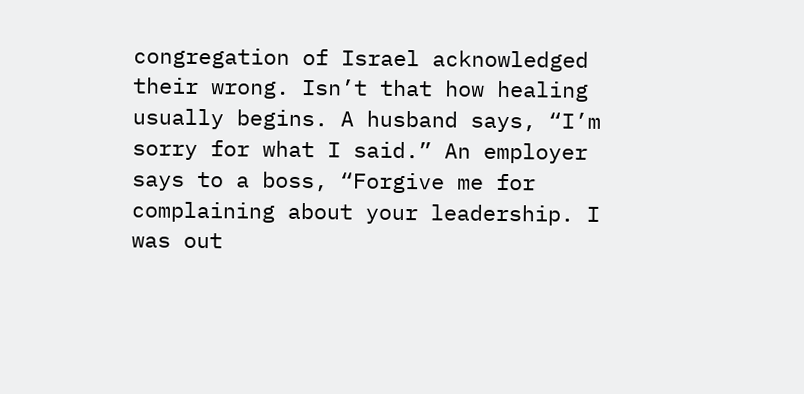congregation of Israel acknowledged their wrong. Isn’t that how healing usually begins. A husband says, “I’m sorry for what I said.” An employer says to a boss, “Forgive me for complaining about your leadership. I was out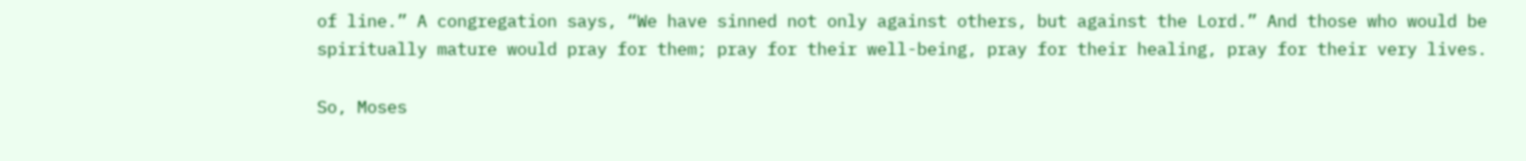of line.” A congregation says, “We have sinned not only against others, but against the Lord.” And those who would be spiritually mature would pray for them; pray for their well-being, pray for their healing, pray for their very lives.

So, Moses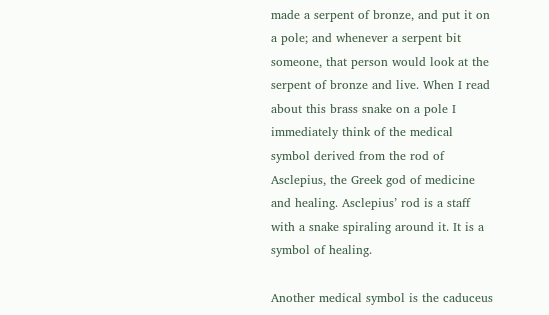made a serpent of bronze, and put it on a pole; and whenever a serpent bit someone, that person would look at the serpent of bronze and live. When I read about this brass snake on a pole I immediately think of the medical symbol derived from the rod of Asclepius, the Greek god of medicine and healing. Asclepius’ rod is a staff with a snake spiraling around it. It is a symbol of healing.

Another medical symbol is the caduceus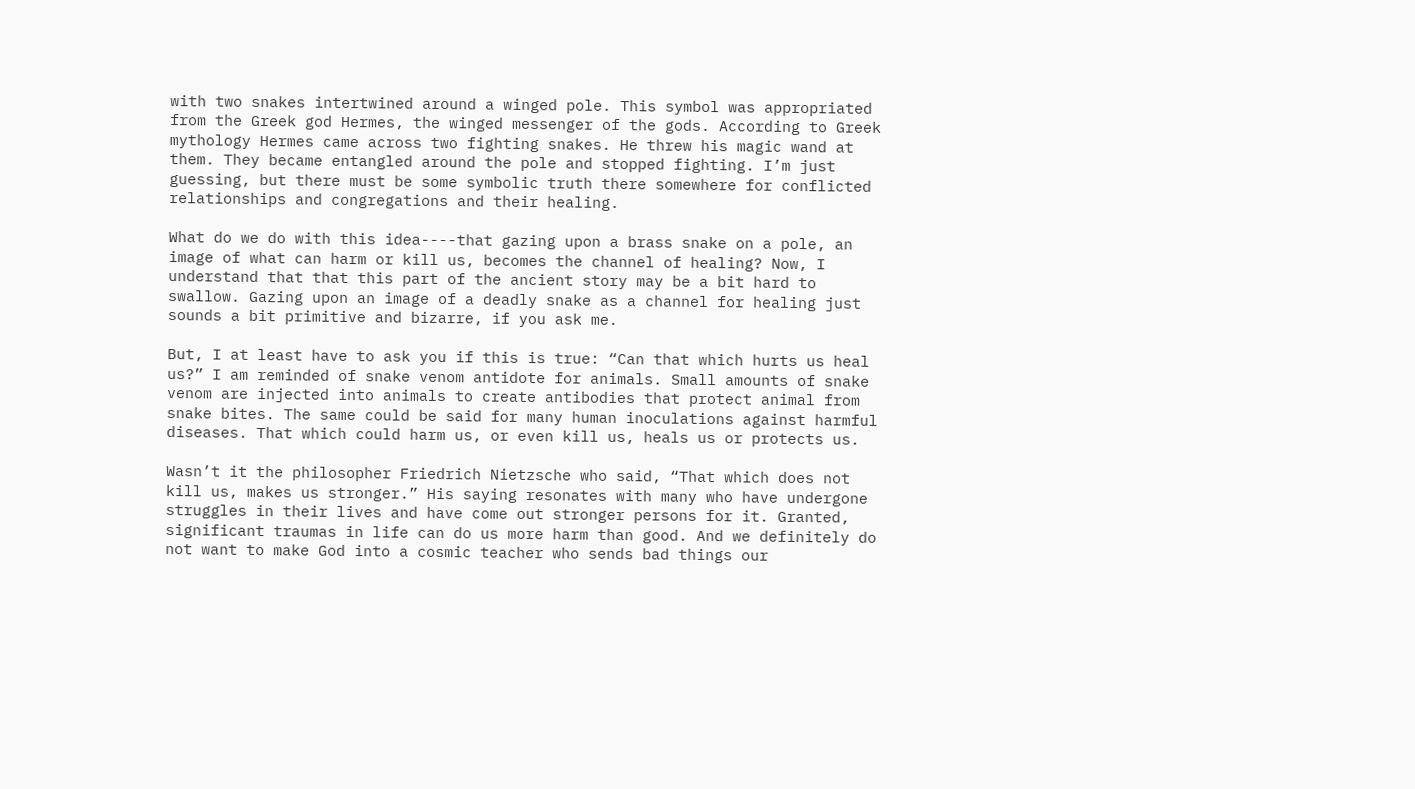with two snakes intertwined around a winged pole. This symbol was appropriated from the Greek god Hermes, the winged messenger of the gods. According to Greek mythology Hermes came across two fighting snakes. He threw his magic wand at them. They became entangled around the pole and stopped fighting. I’m just guessing, but there must be some symbolic truth there somewhere for conflicted relationships and congregations and their healing.

What do we do with this idea----that gazing upon a brass snake on a pole, an image of what can harm or kill us, becomes the channel of healing? Now, I understand that that this part of the ancient story may be a bit hard to swallow. Gazing upon an image of a deadly snake as a channel for healing just sounds a bit primitive and bizarre, if you ask me.

But, I at least have to ask you if this is true: “Can that which hurts us heal us?” I am reminded of snake venom antidote for animals. Small amounts of snake venom are injected into animals to create antibodies that protect animal from snake bites. The same could be said for many human inoculations against harmful diseases. That which could harm us, or even kill us, heals us or protects us.

Wasn’t it the philosopher Friedrich Nietzsche who said, “That which does not kill us, makes us stronger.” His saying resonates with many who have undergone struggles in their lives and have come out stronger persons for it. Granted, significant traumas in life can do us more harm than good. And we definitely do not want to make God into a cosmic teacher who sends bad things our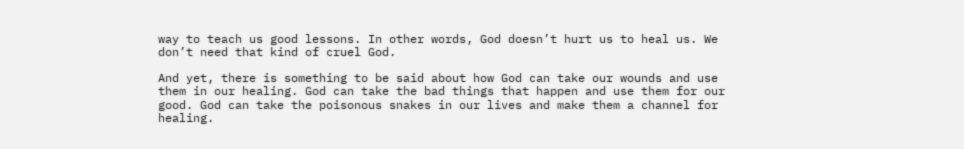way to teach us good lessons. In other words, God doesn’t hurt us to heal us. We don’t need that kind of cruel God.

And yet, there is something to be said about how God can take our wounds and use them in our healing. God can take the bad things that happen and use them for our good. God can take the poisonous snakes in our lives and make them a channel for healing.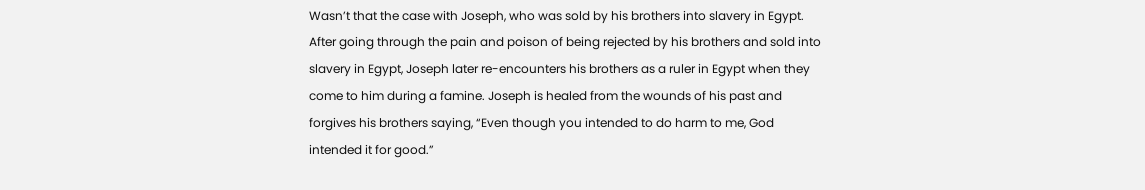Wasn’t that the case with Joseph, who was sold by his brothers into slavery in Egypt. After going through the pain and poison of being rejected by his brothers and sold into slavery in Egypt, Joseph later re-encounters his brothers as a ruler in Egypt when they come to him during a famine. Joseph is healed from the wounds of his past and forgives his brothers saying, “Even though you intended to do harm to me, God intended it for good.”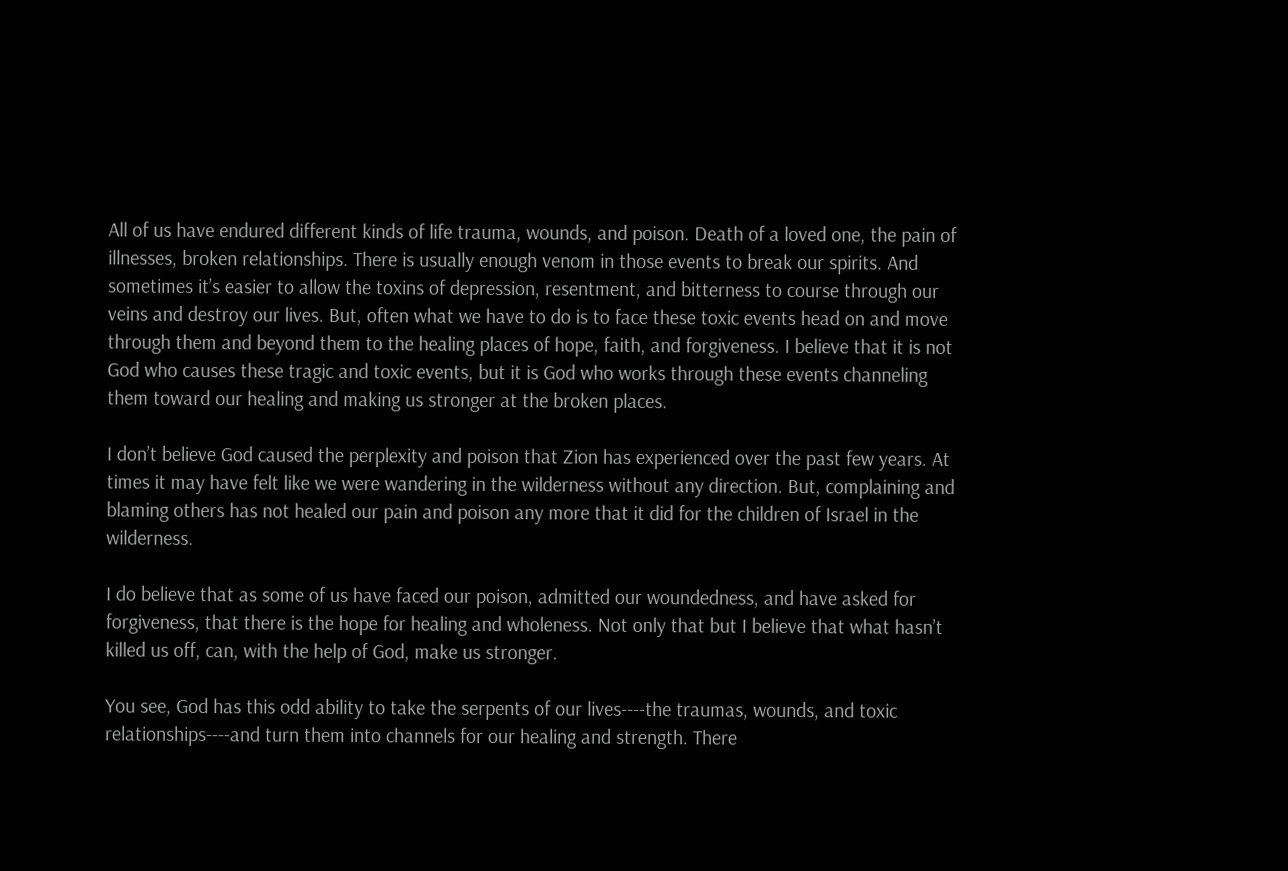All of us have endured different kinds of life trauma, wounds, and poison. Death of a loved one, the pain of illnesses, broken relationships. There is usually enough venom in those events to break our spirits. And sometimes it’s easier to allow the toxins of depression, resentment, and bitterness to course through our veins and destroy our lives. But, often what we have to do is to face these toxic events head on and move through them and beyond them to the healing places of hope, faith, and forgiveness. I believe that it is not God who causes these tragic and toxic events, but it is God who works through these events channeling them toward our healing and making us stronger at the broken places.

I don’t believe God caused the perplexity and poison that Zion has experienced over the past few years. At times it may have felt like we were wandering in the wilderness without any direction. But, complaining and blaming others has not healed our pain and poison any more that it did for the children of Israel in the wilderness.

I do believe that as some of us have faced our poison, admitted our woundedness, and have asked for forgiveness, that there is the hope for healing and wholeness. Not only that but I believe that what hasn’t killed us off, can, with the help of God, make us stronger.

You see, God has this odd ability to take the serpents of our lives----the traumas, wounds, and toxic relationships----and turn them into channels for our healing and strength. There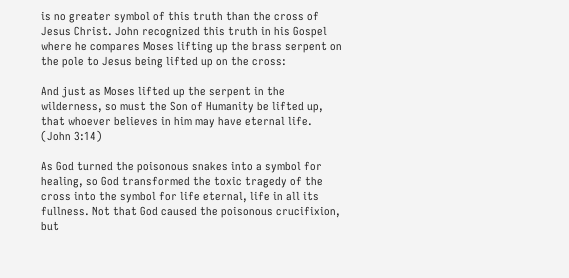is no greater symbol of this truth than the cross of Jesus Christ. John recognized this truth in his Gospel where he compares Moses lifting up the brass serpent on the pole to Jesus being lifted up on the cross:

And just as Moses lifted up the serpent in the wilderness, so must the Son of Humanity be lifted up, that whoever believes in him may have eternal life. (John 3:14)

As God turned the poisonous snakes into a symbol for healing, so God transformed the toxic tragedy of the cross into the symbol for life eternal, life in all its fullness. Not that God caused the poisonous crucifixion, but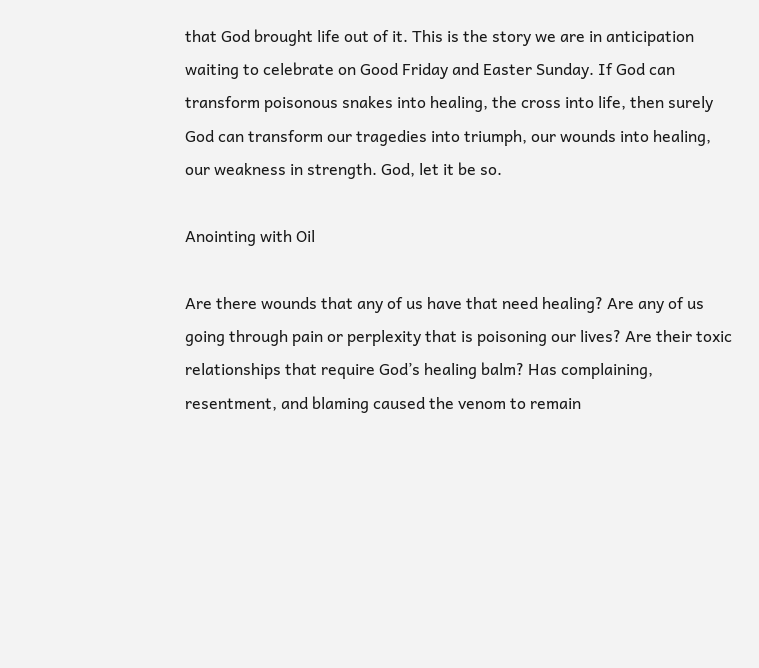that God brought life out of it. This is the story we are in anticipation waiting to celebrate on Good Friday and Easter Sunday. If God can transform poisonous snakes into healing, the cross into life, then surely God can transform our tragedies into triumph, our wounds into healing, our weakness in strength. God, let it be so.

Anointing with Oil

Are there wounds that any of us have that need healing? Are any of us going through pain or perplexity that is poisoning our lives? Are their toxic relationships that require God’s healing balm? Has complaining, resentment, and blaming caused the venom to remain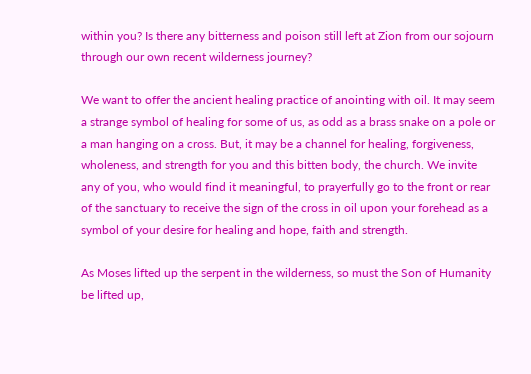within you? Is there any bitterness and poison still left at Zion from our sojourn through our own recent wilderness journey?

We want to offer the ancient healing practice of anointing with oil. It may seem a strange symbol of healing for some of us, as odd as a brass snake on a pole or a man hanging on a cross. But, it may be a channel for healing, forgiveness, wholeness, and strength for you and this bitten body, the church. We invite any of you, who would find it meaningful, to prayerfully go to the front or rear of the sanctuary to receive the sign of the cross in oil upon your forehead as a symbol of your desire for healing and hope, faith and strength.

As Moses lifted up the serpent in the wilderness, so must the Son of Humanity be lifted up,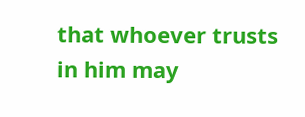that whoever trusts in him may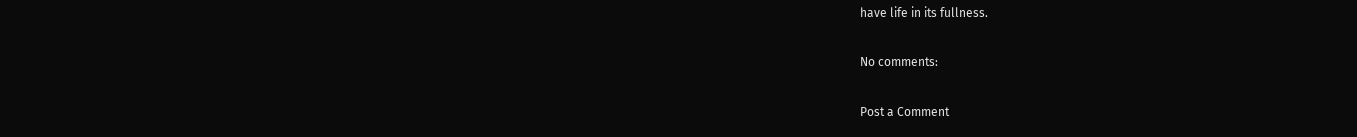have life in its fullness.

No comments:

Post a Comment